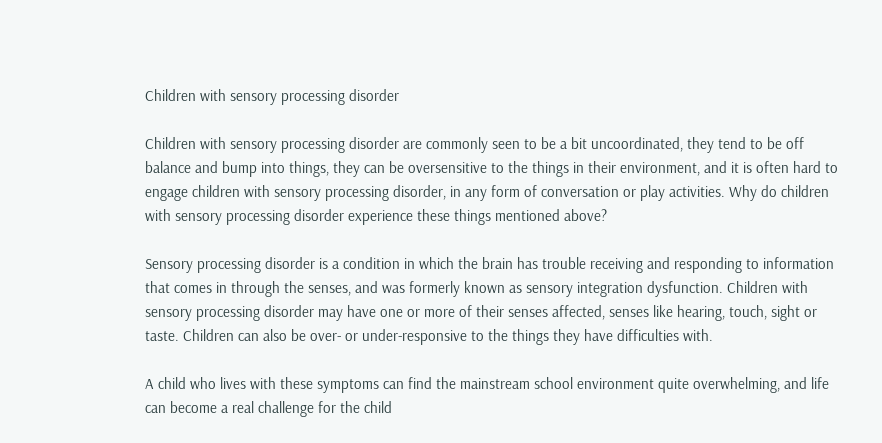Children with sensory processing disorder

Children with sensory processing disorder are commonly seen to be a bit uncoordinated, they tend to be off balance and bump into things, they can be oversensitive to the things in their environment, and it is often hard to engage children with sensory processing disorder, in any form of conversation or play activities. Why do children with sensory processing disorder experience these things mentioned above?

Sensory processing disorder is a condition in which the brain has trouble receiving and responding to information that comes in through the senses, and was formerly known as sensory integration dysfunction. Children with sensory processing disorder may have one or more of their senses affected, senses like hearing, touch, sight or taste. Children can also be over- or under-responsive to the things they have difficulties with.

A child who lives with these symptoms can find the mainstream school environment quite overwhelming, and life can become a real challenge for the child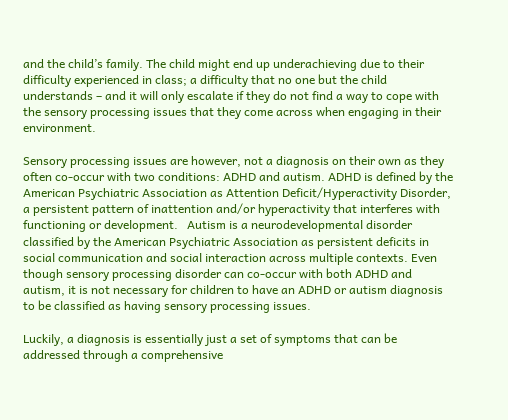and the child’s family. The child might end up underachieving due to their difficulty experienced in class; a difficulty that no one but the child understands – and it will only escalate if they do not find a way to cope with the sensory processing issues that they come across when engaging in their environment.

Sensory processing issues are however, not a diagnosis on their own as they often co-occur with two conditions: ADHD and autism. ADHD is defined by the American Psychiatric Association as Attention Deficit/Hyperactivity Disorder, a persistent pattern of inattention and/or hyperactivity that interferes with functioning or development.   Autism is a neurodevelopmental disorder classified by the American Psychiatric Association as persistent deficits in social communication and social interaction across multiple contexts. Even though sensory processing disorder can co-occur with both ADHD and autism, it is not necessary for children to have an ADHD or autism diagnosis to be classified as having sensory processing issues.

Luckily, a diagnosis is essentially just a set of symptoms that can be addressed through a comprehensive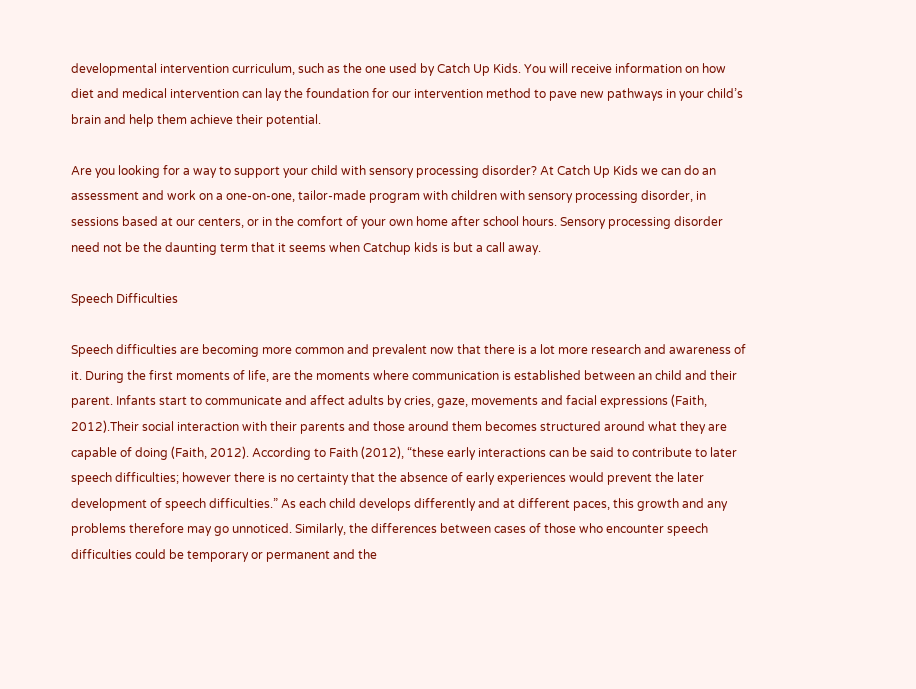developmental intervention curriculum, such as the one used by Catch Up Kids. You will receive information on how diet and medical intervention can lay the foundation for our intervention method to pave new pathways in your child’s brain and help them achieve their potential.

Are you looking for a way to support your child with sensory processing disorder? At Catch Up Kids we can do an assessment and work on a one-on-one, tailor-made program with children with sensory processing disorder, in sessions based at our centers, or in the comfort of your own home after school hours. Sensory processing disorder need not be the daunting term that it seems when Catchup kids is but a call away.

Speech Difficulties

Speech difficulties are becoming more common and prevalent now that there is a lot more research and awareness of it. During the first moments of life, are the moments where communication is established between an child and their parent. Infants start to communicate and affect adults by cries, gaze, movements and facial expressions (Faith, 2012).Their social interaction with their parents and those around them becomes structured around what they are capable of doing (Faith, 2012). According to Faith (2012), “these early interactions can be said to contribute to later speech difficulties; however there is no certainty that the absence of early experiences would prevent the later development of speech difficulties.” As each child develops differently and at different paces, this growth and any problems therefore may go unnoticed. Similarly, the differences between cases of those who encounter speech difficulties could be temporary or permanent and the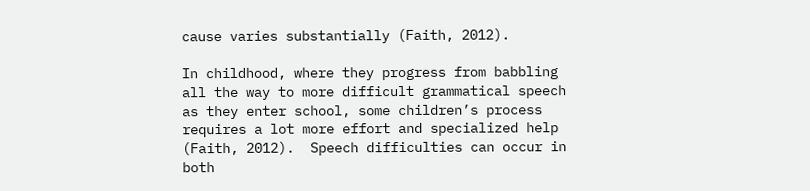cause varies substantially (Faith, 2012).

In childhood, where they progress from babbling all the way to more difficult grammatical speech as they enter school, some children’s process requires a lot more effort and specialized help (Faith, 2012).  Speech difficulties can occur in both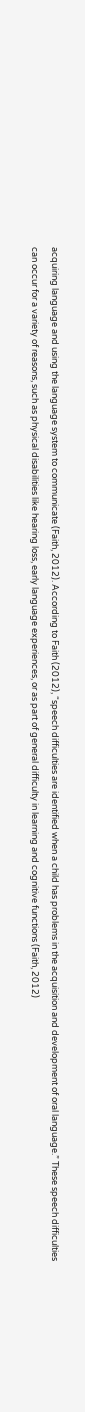acquiring language and using the language system to communicate (Faith, 2012). According to Faith (2012), “speech difficulties are identified when a child has problems in the acquisition and development of oral language.” These speech difficulties can occur for a variety of reasons, such as physical disabilities like hearing loss, early language experiences, or as part of general difficulty in learning and cognitive functions (Faith, 2012)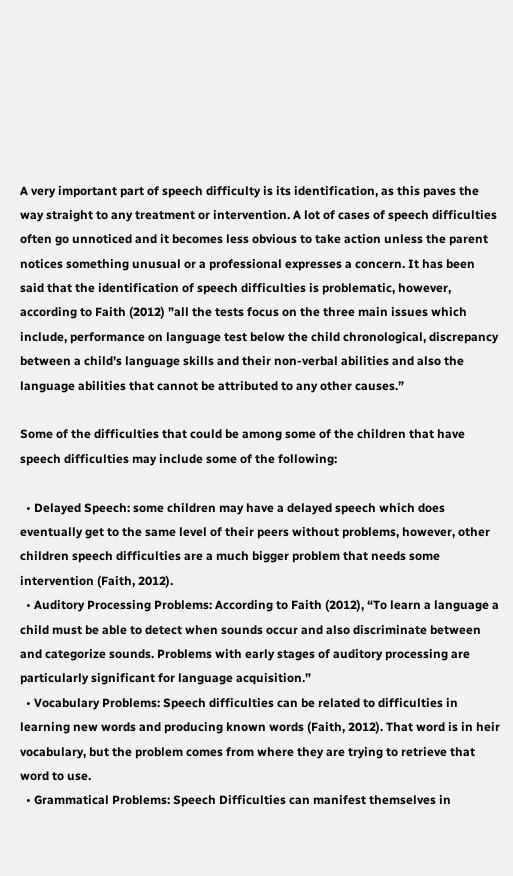A very important part of speech difficulty is its identification, as this paves the way straight to any treatment or intervention. A lot of cases of speech difficulties often go unnoticed and it becomes less obvious to take action unless the parent notices something unusual or a professional expresses a concern. It has been said that the identification of speech difficulties is problematic, however, according to Faith (2012) ”all the tests focus on the three main issues which include, performance on language test below the child chronological, discrepancy between a child’s language skills and their non-verbal abilities and also the language abilities that cannot be attributed to any other causes.”

Some of the difficulties that could be among some of the children that have speech difficulties may include some of the following:

  • Delayed Speech: some children may have a delayed speech which does eventually get to the same level of their peers without problems, however, other children speech difficulties are a much bigger problem that needs some intervention (Faith, 2012).
  • Auditory Processing Problems: According to Faith (2012), “To learn a language a child must be able to detect when sounds occur and also discriminate between and categorize sounds. Problems with early stages of auditory processing are particularly significant for language acquisition.”
  • Vocabulary Problems: Speech difficulties can be related to difficulties in learning new words and producing known words (Faith, 2012). That word is in heir vocabulary, but the problem comes from where they are trying to retrieve that word to use.
  • Grammatical Problems: Speech Difficulties can manifest themselves in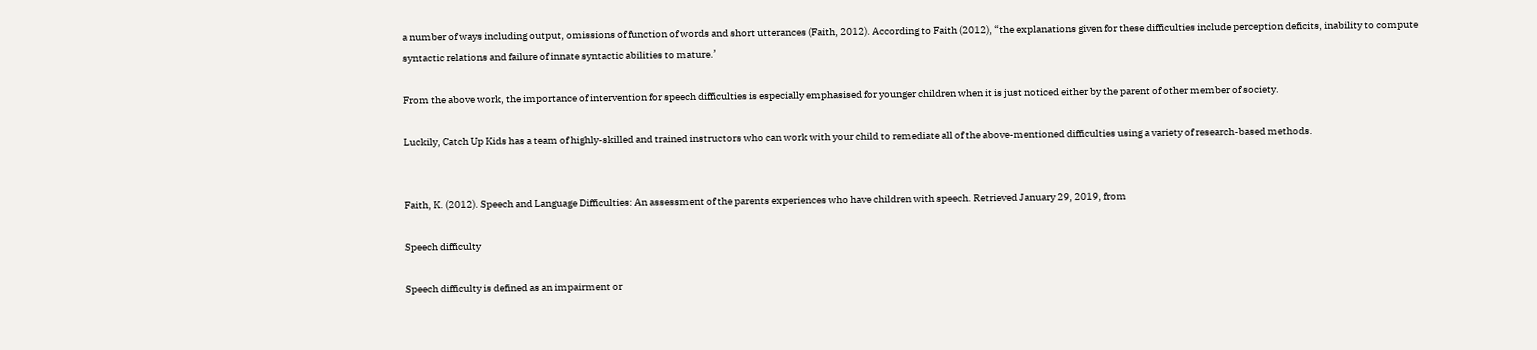a number of ways including output, omissions of function of words and short utterances (Faith, 2012). According to Faith (2012), “the explanations given for these difficulties include perception deficits, inability to compute syntactic relations and failure of innate syntactic abilities to mature.’

From the above work, the importance of intervention for speech difficulties is especially emphasised for younger children when it is just noticed either by the parent of other member of society.

Luckily, Catch Up Kids has a team of highly-skilled and trained instructors who can work with your child to remediate all of the above-mentioned difficulties using a variety of research-based methods.


Faith, K. (2012). Speech and Language Difficulties: An assessment of the parents experiences who have children with speech. Retrieved January 29, 2019, from

Speech difficulty

Speech difficulty is defined as an impairment or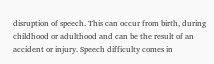disruption of speech. This can occur from birth, during childhood or adulthood and can be the result of an accident or injury. Speech difficulty comes in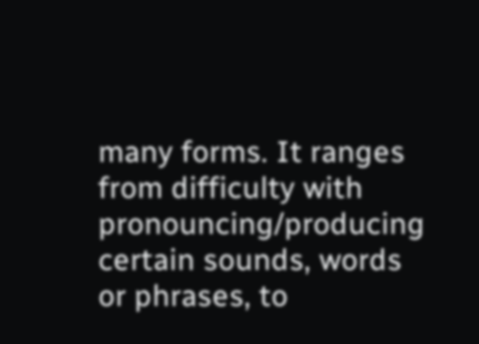many forms. It ranges from difficulty with pronouncing/producing certain sounds, words or phrases, to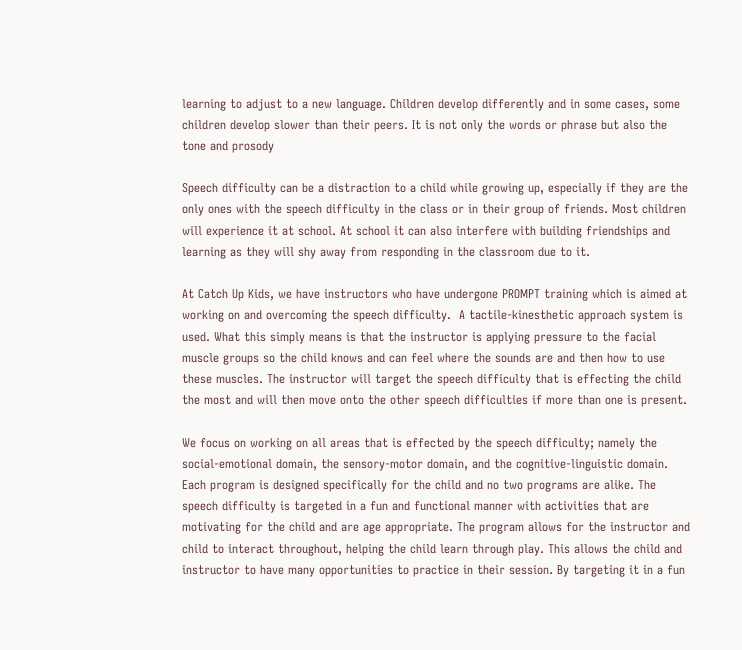learning to adjust to a new language. Children develop differently and in some cases, some children develop slower than their peers. It is not only the words or phrase but also the tone and prosody

Speech difficulty can be a distraction to a child while growing up, especially if they are the only ones with the speech difficulty in the class or in their group of friends. Most children will experience it at school. At school it can also interfere with building friendships and learning as they will shy away from responding in the classroom due to it.

At Catch Up Kids, we have instructors who have undergone PROMPT training which is aimed at working on and overcoming the speech difficulty.  A tactile-kinesthetic approach system is used. What this simply means is that the instructor is applying pressure to the facial muscle groups so the child knows and can feel where the sounds are and then how to use these muscles. The instructor will target the speech difficulty that is effecting the child the most and will then move onto the other speech difficulties if more than one is present.

We focus on working on all areas that is effected by the speech difficulty; namely the social-emotional domain, the sensory-motor domain, and the cognitive-linguistic domain. Each program is designed specifically for the child and no two programs are alike. The speech difficulty is targeted in a fun and functional manner with activities that are motivating for the child and are age appropriate. The program allows for the instructor and child to interact throughout, helping the child learn through play. This allows the child and instructor to have many opportunities to practice in their session. By targeting it in a fun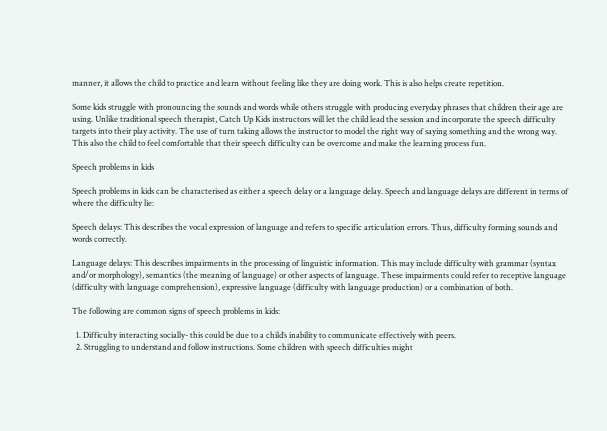manner, it allows the child to practice and learn without feeling like they are doing work. This is also helps create repetition.

Some kids struggle with pronouncing the sounds and words while others struggle with producing everyday phrases that children their age are using. Unlike traditional speech therapist, Catch Up Kids instructors will let the child lead the session and incorporate the speech difficulty targets into their play activity. The use of turn taking allows the instructor to model the right way of saying something and the wrong way. This also the child to feel comfortable that their speech difficulty can be overcome and make the learning process fun.

Speech problems in kids

Speech problems in kids can be characterised as either a speech delay or a language delay. Speech and language delays are different in terms of where the difficulty lie:

Speech delays: This describes the vocal expression of language and refers to specific articulation errors. Thus, difficulty forming sounds and words correctly.

Language delays: This describes impairments in the processing of linguistic information. This may include difficulty with grammar (syntax and/or morphology), semantics (the meaning of language) or other aspects of language. These impairments could refer to receptive language (difficulty with language comprehension), expressive language (difficulty with language production) or a combination of both.

The following are common signs of speech problems in kids:

  1. Difficulty interacting socially- this could be due to a child’s inability to communicate effectively with peers.
  2. Struggling to understand and follow instructions. Some children with speech difficulties might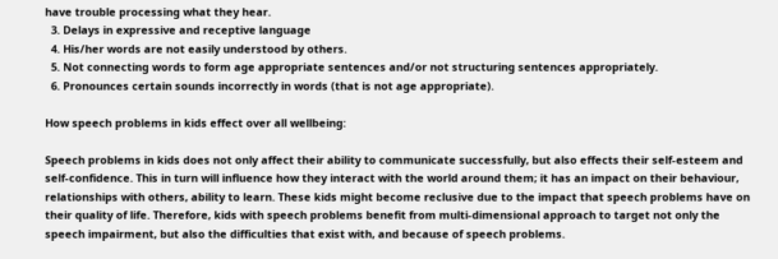have trouble processing what they hear.
  3. Delays in expressive and receptive language
  4. His/her words are not easily understood by others.
  5. Not connecting words to form age appropriate sentences and/or not structuring sentences appropriately.
  6. Pronounces certain sounds incorrectly in words (that is not age appropriate).

How speech problems in kids effect over all wellbeing:

Speech problems in kids does not only affect their ability to communicate successfully, but also effects their self-esteem and self-confidence. This in turn will influence how they interact with the world around them; it has an impact on their behaviour, relationships with others, ability to learn. These kids might become reclusive due to the impact that speech problems have on their quality of life. Therefore, kids with speech problems benefit from multi-dimensional approach to target not only the speech impairment, but also the difficulties that exist with, and because of speech problems.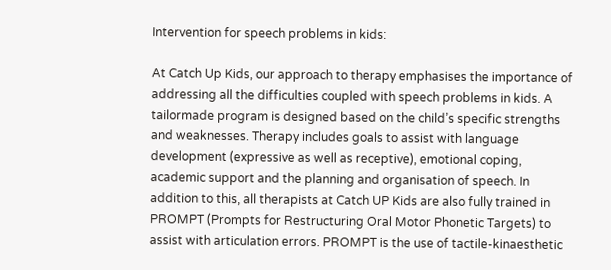Intervention for speech problems in kids:

At Catch Up Kids, our approach to therapy emphasises the importance of addressing all the difficulties coupled with speech problems in kids. A tailormade program is designed based on the child’s specific strengths and weaknesses. Therapy includes goals to assist with language development (expressive as well as receptive), emotional coping, academic support and the planning and organisation of speech. In addition to this, all therapists at Catch UP Kids are also fully trained in PROMPT (Prompts for Restructuring Oral Motor Phonetic Targets) to assist with articulation errors. PROMPT is the use of tactile-kinaesthetic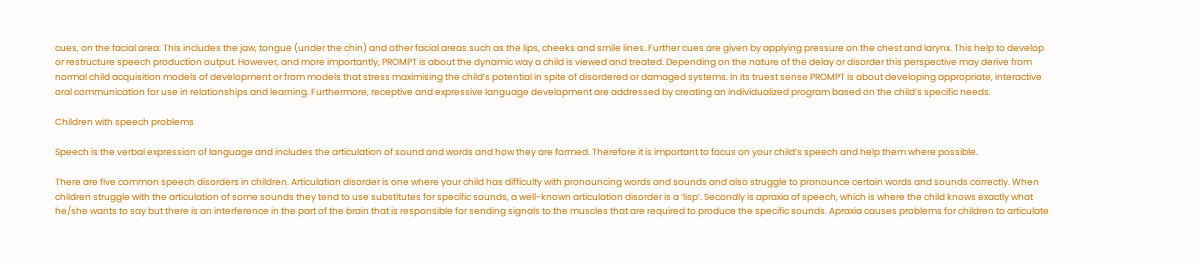cues, on the facial area: This includes the jaw, tongue (under the chin) and other facial areas such as the lips, cheeks and smile lines. Further cues are given by applying pressure on the chest and larynx. This help to develop or restructure speech production output. However, and more importantly, PROMPT is about the dynamic way a child is viewed and treated. Depending on the nature of the delay or disorder this perspective may derive from normal child acquisition models of development or from models that stress maximising the child’s potential in spite of disordered or damaged systems. In its truest sense PROMPT is about developing appropriate, interactive oral communication for use in relationships and learning. Furthermore, receptive and expressive language development are addressed by creating an individualized program based on the child’s specific needs.

Children with speech problems

Speech is the verbal expression of language and includes the articulation of sound and words and how they are formed. Therefore it is important to focus on your child’s speech and help them where possible.

There are five common speech disorders in children. Articulation disorder is one where your child has difficulty with pronouncing words and sounds and also struggle to pronounce certain words and sounds correctly. When children struggle with the articulation of some sounds they tend to use substitutes for specific sounds, a well-known articulation disorder is a ‘lisp’. Secondly is apraxia of speech, which is where the child knows exactly what he/she wants to say but there is an interference in the part of the brain that is responsible for sending signals to the muscles that are required to produce the specific sounds. Apraxia causes problems for children to articulate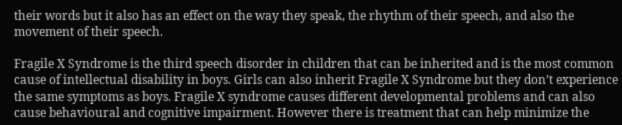their words but it also has an effect on the way they speak, the rhythm of their speech, and also the movement of their speech.

Fragile X Syndrome is the third speech disorder in children that can be inherited and is the most common cause of intellectual disability in boys. Girls can also inherit Fragile X Syndrome but they don’t experience the same symptoms as boys. Fragile X syndrome causes different developmental problems and can also cause behavioural and cognitive impairment. However there is treatment that can help minimize the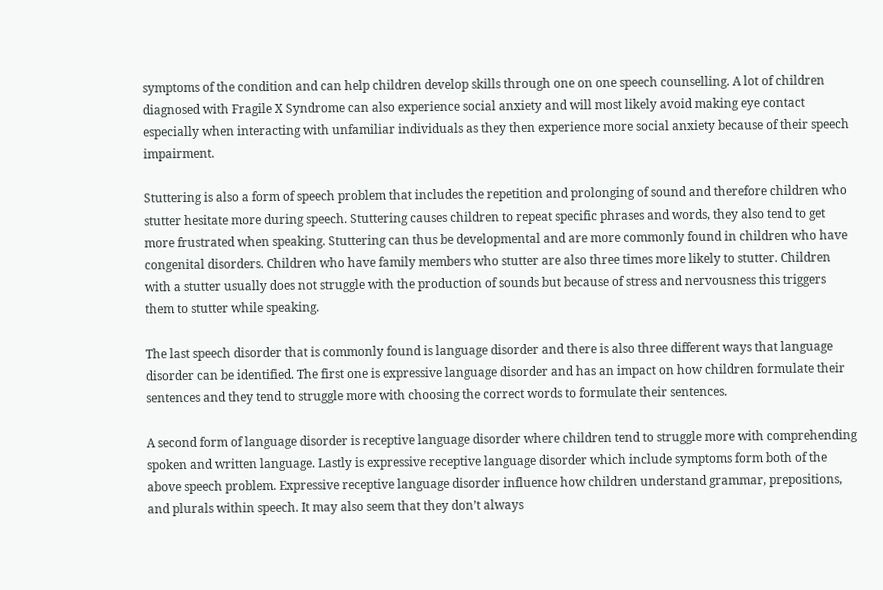symptoms of the condition and can help children develop skills through one on one speech counselling. A lot of children diagnosed with Fragile X Syndrome can also experience social anxiety and will most likely avoid making eye contact especially when interacting with unfamiliar individuals as they then experience more social anxiety because of their speech impairment.

Stuttering is also a form of speech problem that includes the repetition and prolonging of sound and therefore children who stutter hesitate more during speech. Stuttering causes children to repeat specific phrases and words, they also tend to get more frustrated when speaking. Stuttering can thus be developmental and are more commonly found in children who have congenital disorders. Children who have family members who stutter are also three times more likely to stutter. Children with a stutter usually does not struggle with the production of sounds but because of stress and nervousness this triggers them to stutter while speaking.

The last speech disorder that is commonly found is language disorder and there is also three different ways that language disorder can be identified. The first one is expressive language disorder and has an impact on how children formulate their sentences and they tend to struggle more with choosing the correct words to formulate their sentences.

A second form of language disorder is receptive language disorder where children tend to struggle more with comprehending spoken and written language. Lastly is expressive receptive language disorder which include symptoms form both of the above speech problem. Expressive receptive language disorder influence how children understand grammar, prepositions, and plurals within speech. It may also seem that they don’t always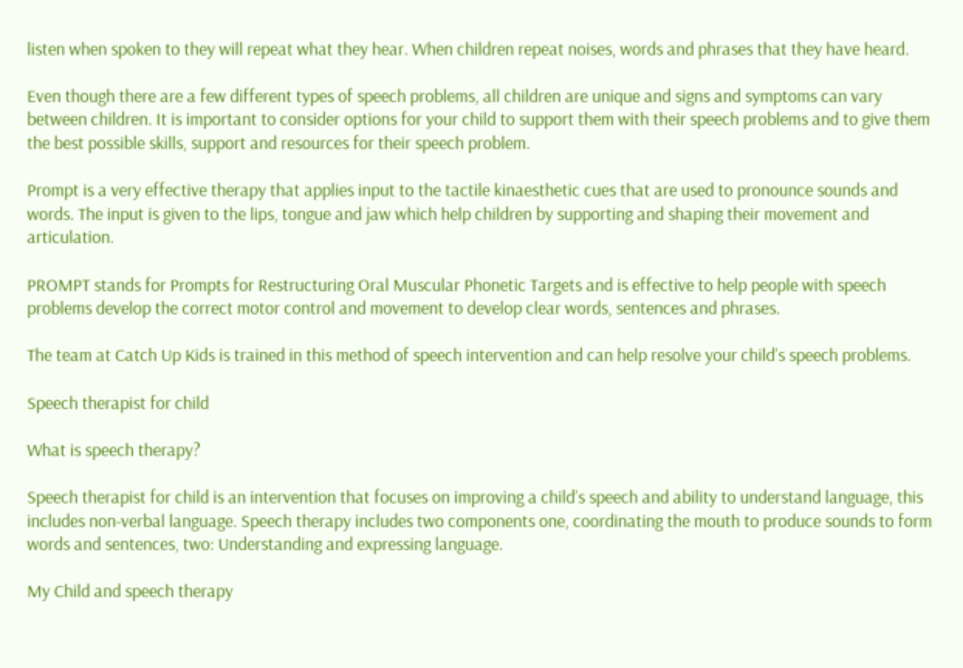listen when spoken to they will repeat what they hear. When children repeat noises, words and phrases that they have heard.

Even though there are a few different types of speech problems, all children are unique and signs and symptoms can vary between children. It is important to consider options for your child to support them with their speech problems and to give them the best possible skills, support and resources for their speech problem.

Prompt is a very effective therapy that applies input to the tactile kinaesthetic cues that are used to pronounce sounds and words. The input is given to the lips, tongue and jaw which help children by supporting and shaping their movement and articulation.

PROMPT stands for Prompts for Restructuring Oral Muscular Phonetic Targets and is effective to help people with speech problems develop the correct motor control and movement to develop clear words, sentences and phrases.

The team at Catch Up Kids is trained in this method of speech intervention and can help resolve your child’s speech problems.

Speech therapist for child

What is speech therapy?

Speech therapist for child is an intervention that focuses on improving a child’s speech and ability to understand language, this includes non-verbal language. Speech therapy includes two components one, coordinating the mouth to produce sounds to form words and sentences, two: Understanding and expressing language.

My Child and speech therapy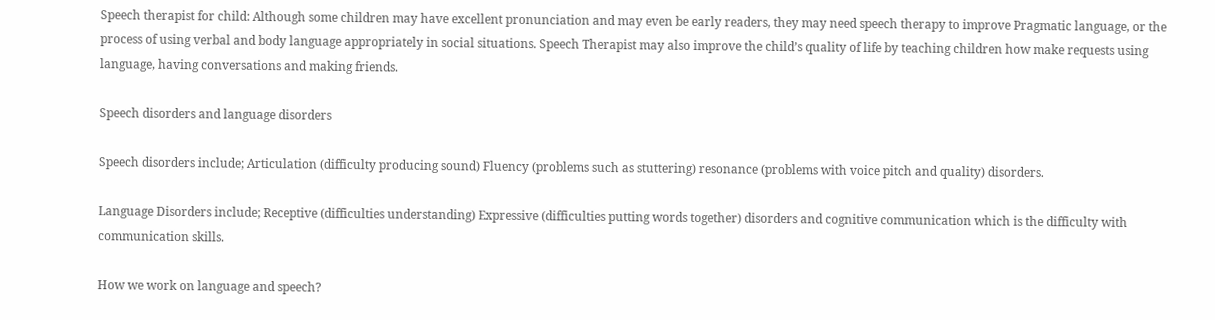Speech therapist for child: Although some children may have excellent pronunciation and may even be early readers, they may need speech therapy to improve Pragmatic language, or the process of using verbal and body language appropriately in social situations. Speech Therapist may also improve the child’s quality of life by teaching children how make requests using language, having conversations and making friends.

Speech disorders and language disorders

Speech disorders include; Articulation (difficulty producing sound) Fluency (problems such as stuttering) resonance (problems with voice pitch and quality) disorders.

Language Disorders include; Receptive (difficulties understanding) Expressive (difficulties putting words together) disorders and cognitive communication which is the difficulty with communication skills.

How we work on language and speech?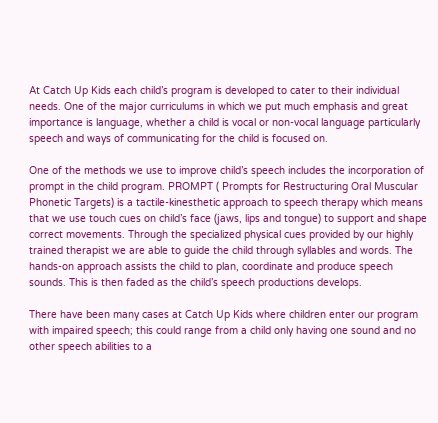At Catch Up Kids each child’s program is developed to cater to their individual needs. One of the major curriculums in which we put much emphasis and great importance is language, whether a child is vocal or non-vocal language particularly speech and ways of communicating for the child is focused on.

One of the methods we use to improve child’s speech includes the incorporation of prompt in the child program. PROMPT ( Prompts for Restructuring Oral Muscular Phonetic Targets) is a tactile-kinesthetic approach to speech therapy which means that we use touch cues on child’s face (jaws, lips and tongue) to support and shape correct movements. Through the specialized physical cues provided by our highly trained therapist we are able to guide the child through syllables and words. The hands-on approach assists the child to plan, coordinate and produce speech sounds. This is then faded as the child’s speech productions develops.

There have been many cases at Catch Up Kids where children enter our program with impaired speech; this could range from a child only having one sound and no other speech abilities to a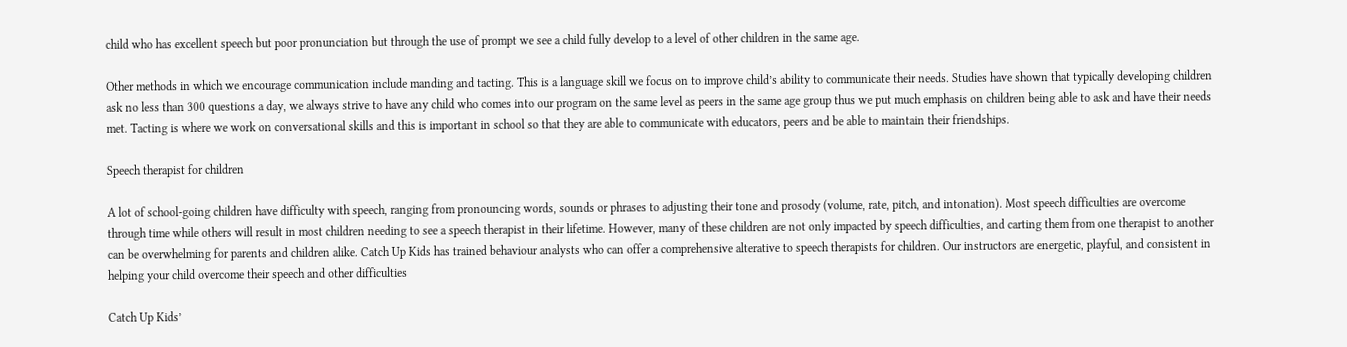child who has excellent speech but poor pronunciation but through the use of prompt we see a child fully develop to a level of other children in the same age.

Other methods in which we encourage communication include manding and tacting. This is a language skill we focus on to improve child’s ability to communicate their needs. Studies have shown that typically developing children ask no less than 300 questions a day, we always strive to have any child who comes into our program on the same level as peers in the same age group thus we put much emphasis on children being able to ask and have their needs met. Tacting is where we work on conversational skills and this is important in school so that they are able to communicate with educators, peers and be able to maintain their friendships.

Speech therapist for children

A lot of school-going children have difficulty with speech, ranging from pronouncing words, sounds or phrases to adjusting their tone and prosody (volume, rate, pitch, and intonation). Most speech difficulties are overcome through time while others will result in most children needing to see a speech therapist in their lifetime. However, many of these children are not only impacted by speech difficulties, and carting them from one therapist to another can be overwhelming for parents and children alike. Catch Up Kids has trained behaviour analysts who can offer a comprehensive alterative to speech therapists for children. Our instructors are energetic, playful, and consistent in helping your child overcome their speech and other difficulties

Catch Up Kids’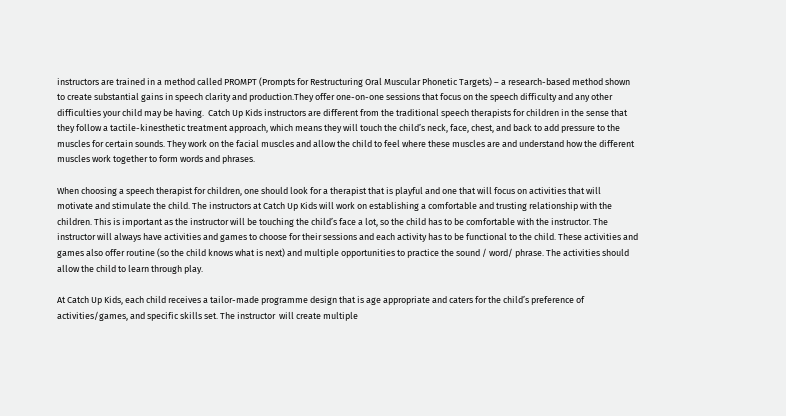instructors are trained in a method called PROMPT (Prompts for Restructuring Oral Muscular Phonetic Targets) – a research-based method shown to create substantial gains in speech clarity and production.They offer one-on-one sessions that focus on the speech difficulty and any other difficulties your child may be having.  Catch Up Kids instructors are different from the traditional speech therapists for children in the sense that they follow a tactile-kinesthetic treatment approach, which means they will touch the child’s neck, face, chest, and back to add pressure to the muscles for certain sounds. They work on the facial muscles and allow the child to feel where these muscles are and understand how the different muscles work together to form words and phrases.

When choosing a speech therapist for children, one should look for a therapist that is playful and one that will focus on activities that will motivate and stimulate the child. The instructors at Catch Up Kids will work on establishing a comfortable and trusting relationship with the children. This is important as the instructor will be touching the child’s face a lot, so the child has to be comfortable with the instructor. The instructor will always have activities and games to choose for their sessions and each activity has to be functional to the child. These activities and games also offer routine (so the child knows what is next) and multiple opportunities to practice the sound / word/ phrase. The activities should allow the child to learn through play.

At Catch Up Kids, each child receives a tailor-made programme design that is age appropriate and caters for the child’s preference of activities/games, and specific skills set. The instructor  will create multiple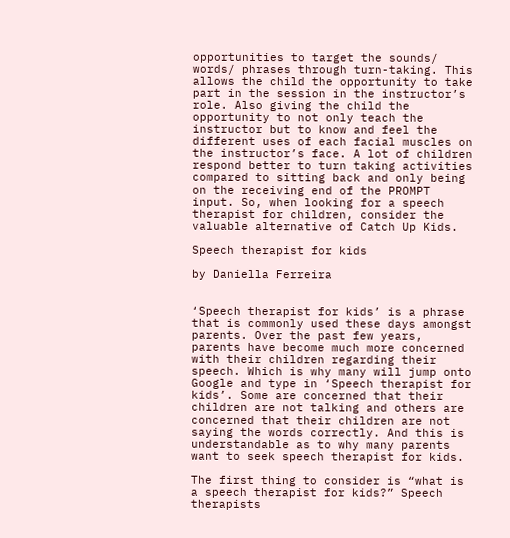opportunities to target the sounds/ words/ phrases through turn-taking. This allows the child the opportunity to take part in the session in the instructor’s role. Also giving the child the opportunity to not only teach the instructor but to know and feel the different uses of each facial muscles on the instructor’s face. A lot of children respond better to turn taking activities compared to sitting back and only being on the receiving end of the PROMPT input. So, when looking for a speech therapist for children, consider the valuable alternative of Catch Up Kids.

Speech therapist for kids

by Daniella Ferreira


‘Speech therapist for kids’ is a phrase that is commonly used these days amongst parents. Over the past few years, parents have become much more concerned with their children regarding their speech. Which is why many will jump onto Google and type in ‘Speech therapist for kids’. Some are concerned that their children are not talking and others are concerned that their children are not saying the words correctly. And this is understandable as to why many parents want to seek speech therapist for kids.

The first thing to consider is “what is a speech therapist for kids?” Speech therapists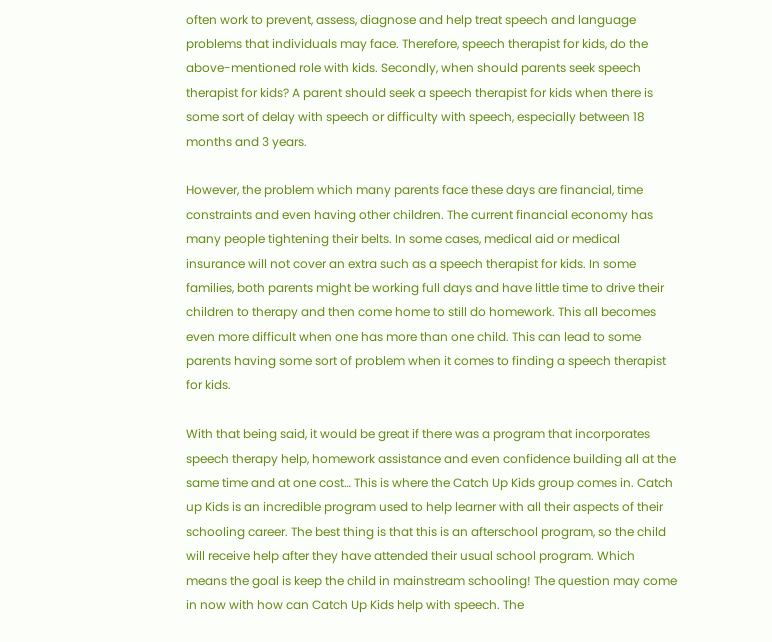often work to prevent, assess, diagnose and help treat speech and language problems that individuals may face. Therefore, speech therapist for kids, do the above-mentioned role with kids. Secondly, when should parents seek speech therapist for kids? A parent should seek a speech therapist for kids when there is some sort of delay with speech or difficulty with speech, especially between 18 months and 3 years.

However, the problem which many parents face these days are financial, time constraints and even having other children. The current financial economy has many people tightening their belts. In some cases, medical aid or medical insurance will not cover an extra such as a speech therapist for kids. In some families, both parents might be working full days and have little time to drive their children to therapy and then come home to still do homework. This all becomes even more difficult when one has more than one child. This can lead to some parents having some sort of problem when it comes to finding a speech therapist for kids.

With that being said, it would be great if there was a program that incorporates speech therapy help, homework assistance and even confidence building all at the same time and at one cost… This is where the Catch Up Kids group comes in. Catch up Kids is an incredible program used to help learner with all their aspects of their schooling career. The best thing is that this is an afterschool program, so the child will receive help after they have attended their usual school program. Which means the goal is keep the child in mainstream schooling! The question may come in now with how can Catch Up Kids help with speech. The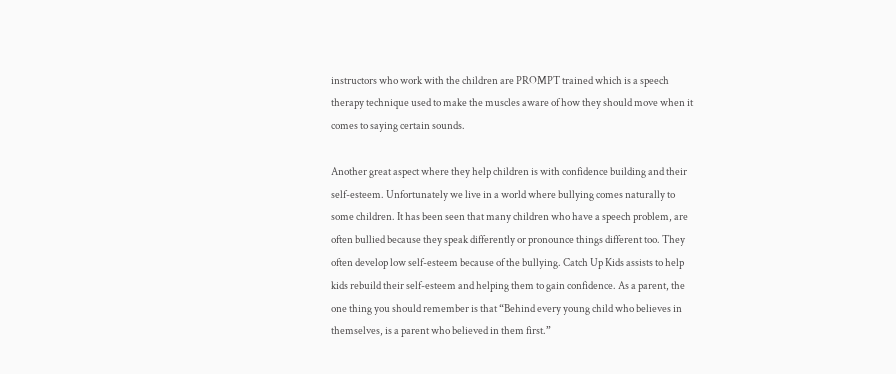instructors who work with the children are PROMPT trained which is a speech therapy technique used to make the muscles aware of how they should move when it comes to saying certain sounds.

Another great aspect where they help children is with confidence building and their self-esteem. Unfortunately we live in a world where bullying comes naturally to some children. It has been seen that many children who have a speech problem, are often bullied because they speak differently or pronounce things different too. They often develop low self-esteem because of the bullying. Catch Up Kids assists to help kids rebuild their self-esteem and helping them to gain confidence. As a parent, the one thing you should remember is that “Behind every young child who believes in themselves, is a parent who believed in them first.”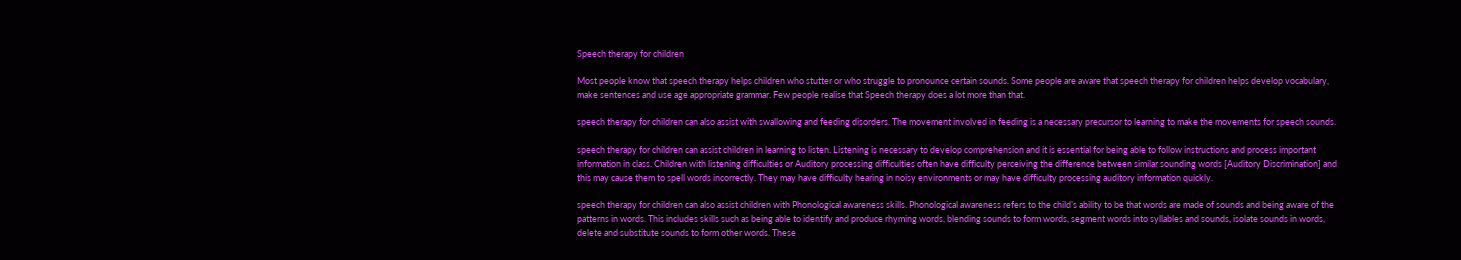Speech therapy for children

Most people know that speech therapy helps children who stutter or who struggle to pronounce certain sounds. Some people are aware that speech therapy for children helps develop vocabulary, make sentences and use age appropriate grammar. Few people realise that Speech therapy does a lot more than that.

speech therapy for children can also assist with swallowing and feeding disorders. The movement involved in feeding is a necessary precursor to learning to make the movements for speech sounds.

speech therapy for children can assist children in learning to listen. Listening is necessary to develop comprehension and it is essential for being able to follow instructions and process important information in class. Children with listening difficulties or Auditory processing difficulties often have difficulty perceiving the difference between similar sounding words [Auditory Discrimination] and this may cause them to spell words incorrectly. They may have difficulty hearing in noisy environments or may have difficulty processing auditory information quickly.

speech therapy for children can also assist children with Phonological awareness skills. Phonological awareness refers to the child’s ability to be that words are made of sounds and being aware of the patterns in words. This includes skills such as being able to identify and produce rhyming words, blending sounds to form words, segment words into syllables and sounds, isolate sounds in words, delete and substitute sounds to form other words. These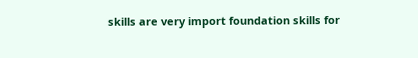skills are very import foundation skills for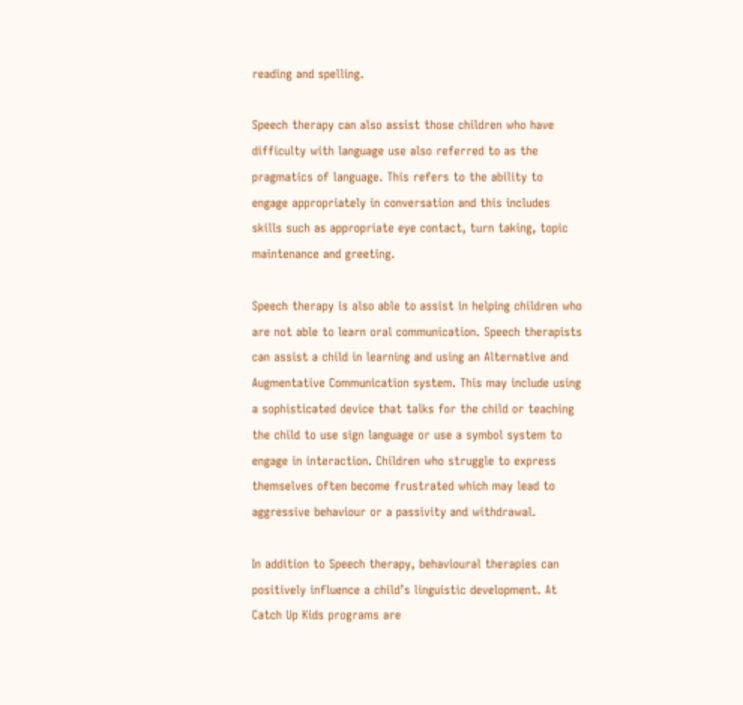reading and spelling.

Speech therapy can also assist those children who have difficulty with language use also referred to as the pragmatics of language. This refers to the ability to engage appropriately in conversation and this includes skills such as appropriate eye contact, turn taking, topic maintenance and greeting.

Speech therapy is also able to assist in helping children who are not able to learn oral communication. Speech therapists can assist a child in learning and using an Alternative and   Augmentative Communication system. This may include using a sophisticated device that talks for the child or teaching the child to use sign language or use a symbol system to engage in interaction. Children who struggle to express themselves often become frustrated which may lead to aggressive behaviour or a passivity and withdrawal.

In addition to Speech therapy, behavioural therapies can positively influence a child’s linguistic development. At Catch Up Kids programs are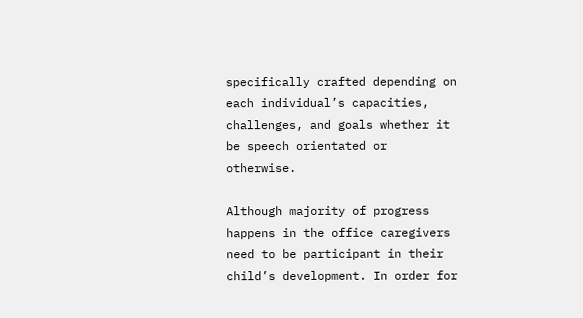specifically crafted depending on each individual’s capacities, challenges, and goals whether it be speech orientated or otherwise.

Although majority of progress happens in the office caregivers need to be participant in their child’s development. In order for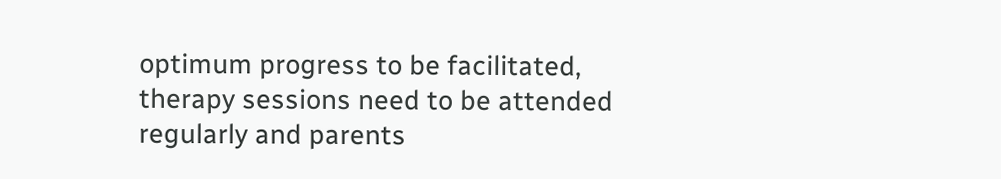optimum progress to be facilitated, therapy sessions need to be attended regularly and parents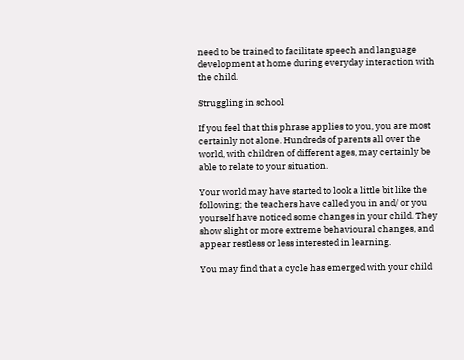need to be trained to facilitate speech and language development at home during everyday interaction with the child.

Struggling in school

If you feel that this phrase applies to you, you are most certainly not alone. Hundreds of parents all over the world, with children of different ages, may certainly be able to relate to your situation.

Your world may have started to look a little bit like the following; the teachers have called you in and/ or you yourself have noticed some changes in your child. They show slight or more extreme behavioural changes, and appear restless or less interested in learning.

You may find that a cycle has emerged with your child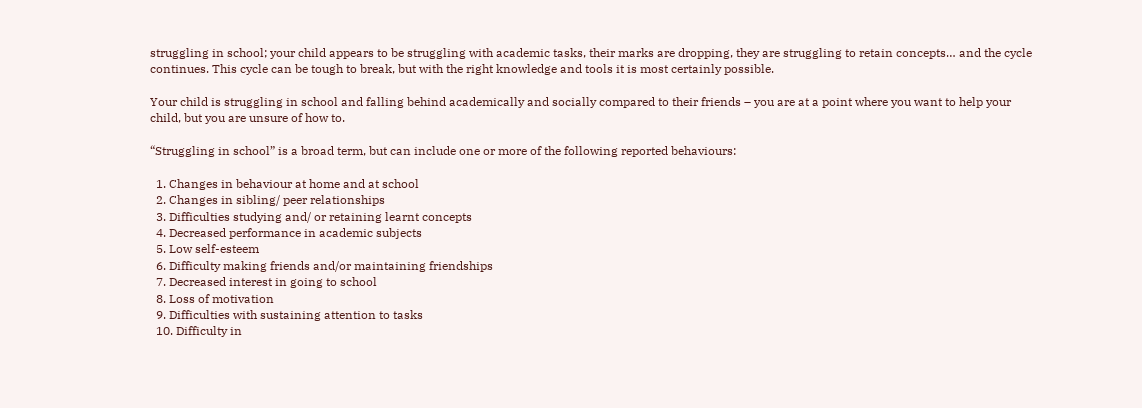struggling in school; your child appears to be struggling with academic tasks, their marks are dropping, they are struggling to retain concepts… and the cycle continues. This cycle can be tough to break, but with the right knowledge and tools it is most certainly possible.

Your child is struggling in school and falling behind academically and socially compared to their friends – you are at a point where you want to help your child, but you are unsure of how to.

“Struggling in school” is a broad term, but can include one or more of the following reported behaviours:

  1. Changes in behaviour at home and at school
  2. Changes in sibling/ peer relationships
  3. Difficulties studying and/ or retaining learnt concepts
  4. Decreased performance in academic subjects
  5. Low self-esteem
  6. Difficulty making friends and/or maintaining friendships
  7. Decreased interest in going to school
  8. Loss of motivation
  9. Difficulties with sustaining attention to tasks
  10. Difficulty in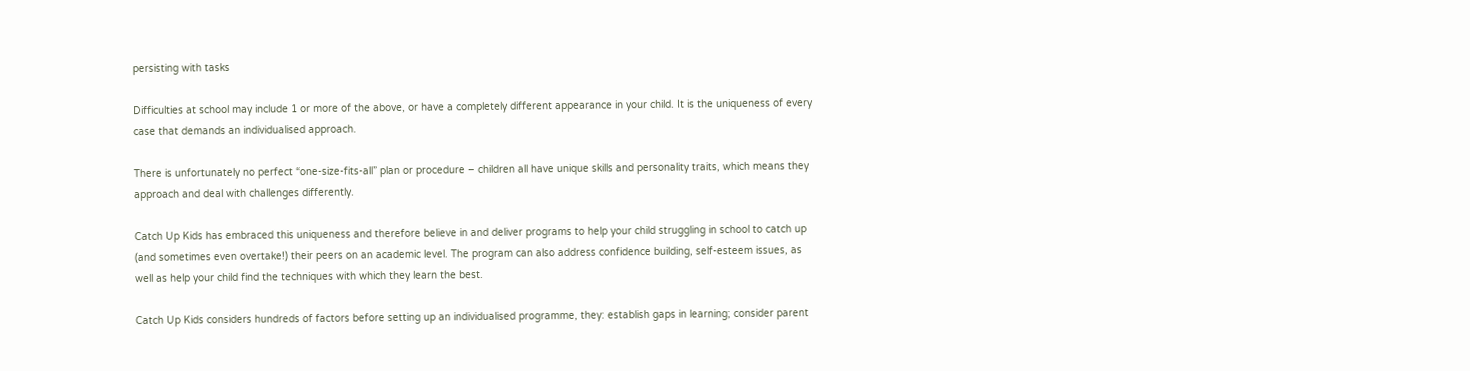persisting with tasks

Difficulties at school may include 1 or more of the above, or have a completely different appearance in your child. It is the uniqueness of every case that demands an individualised approach.

There is unfortunately no perfect “one-size-fits-all” plan or procedure – children all have unique skills and personality traits, which means they approach and deal with challenges differently.

Catch Up Kids has embraced this uniqueness and therefore believe in and deliver programs to help your child struggling in school to catch up (and sometimes even overtake!) their peers on an academic level. The program can also address confidence building, self-esteem issues, as well as help your child find the techniques with which they learn the best.

Catch Up Kids considers hundreds of factors before setting up an individualised programme, they: establish gaps in learning; consider parent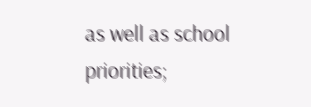as well as school priorities;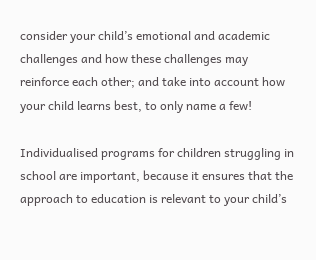consider your child’s emotional and academic challenges and how these challenges may reinforce each other; and take into account how your child learns best, to only name a few!

Individualised programs for children struggling in school are important, because it ensures that the approach to education is relevant to your child’s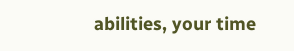abilities, your time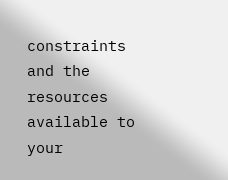constraints and the resources available to your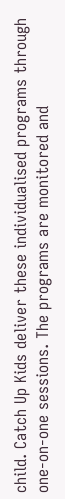child. Catch Up Kids deliver these individualised programs through one-on-one sessions. The programs are monitored and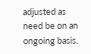adjusted as need be on an ongoing basis.